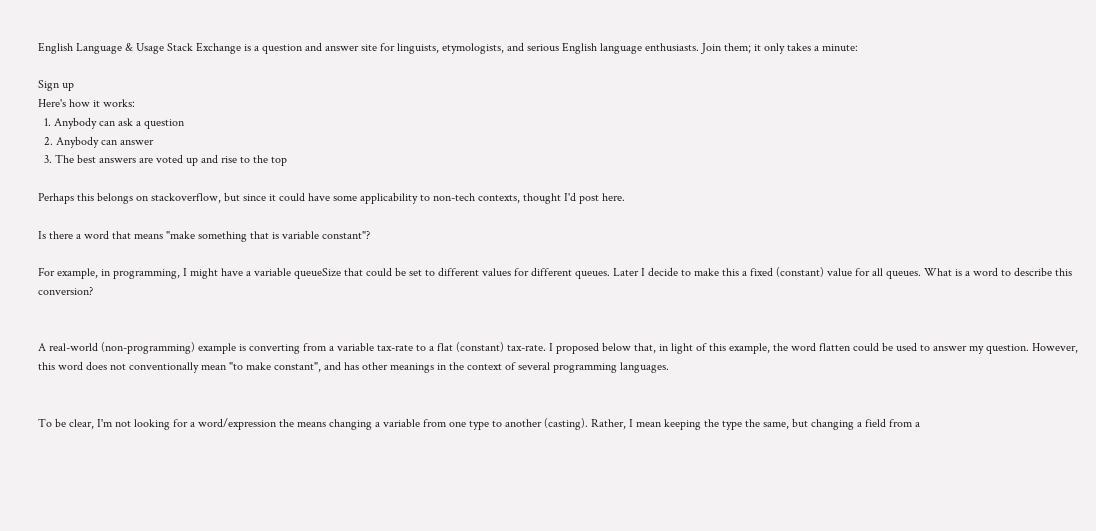English Language & Usage Stack Exchange is a question and answer site for linguists, etymologists, and serious English language enthusiasts. Join them; it only takes a minute:

Sign up
Here's how it works:
  1. Anybody can ask a question
  2. Anybody can answer
  3. The best answers are voted up and rise to the top

Perhaps this belongs on stackoverflow, but since it could have some applicability to non-tech contexts, thought I'd post here.

Is there a word that means "make something that is variable constant"?

For example, in programming, I might have a variable queueSize that could be set to different values for different queues. Later I decide to make this a fixed (constant) value for all queues. What is a word to describe this conversion?


A real-world (non-programming) example is converting from a variable tax-rate to a flat (constant) tax-rate. I proposed below that, in light of this example, the word flatten could be used to answer my question. However, this word does not conventionally mean "to make constant", and has other meanings in the context of several programming languages.


To be clear, I'm not looking for a word/expression the means changing a variable from one type to another (casting). Rather, I mean keeping the type the same, but changing a field from a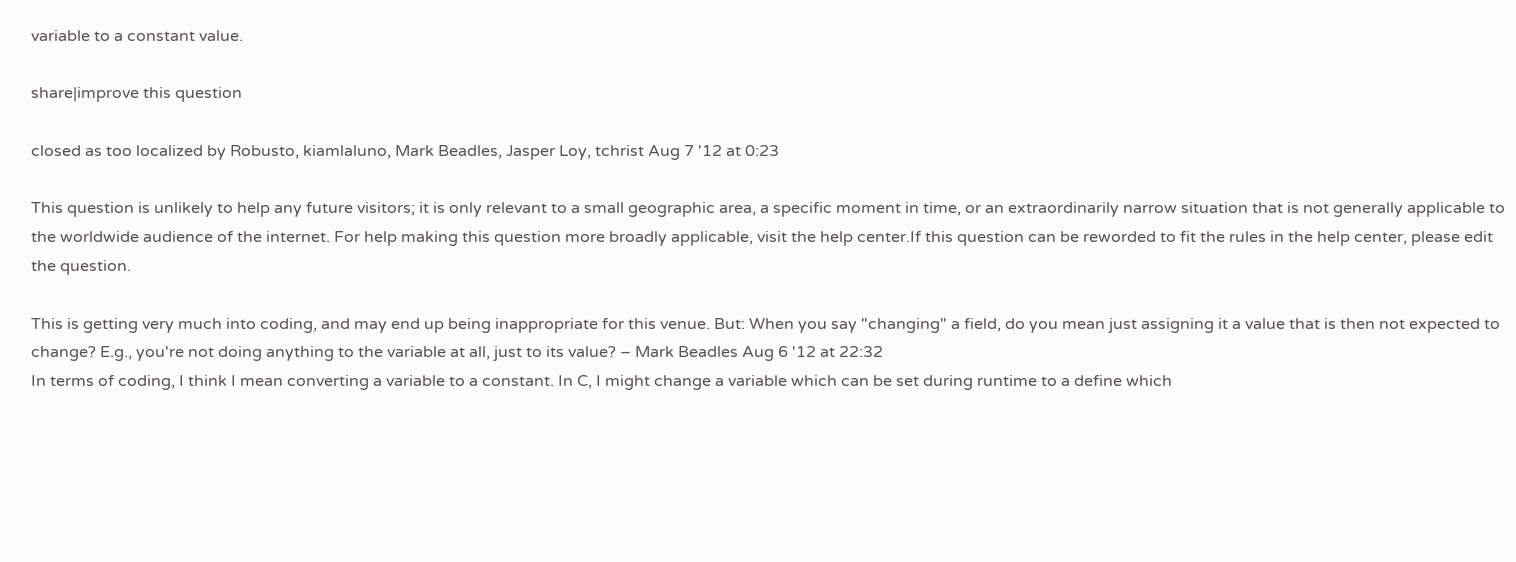variable to a constant value.

share|improve this question

closed as too localized by Robusto, kiamlaluno, Mark Beadles, Jasper Loy, tchrist Aug 7 '12 at 0:23

This question is unlikely to help any future visitors; it is only relevant to a small geographic area, a specific moment in time, or an extraordinarily narrow situation that is not generally applicable to the worldwide audience of the internet. For help making this question more broadly applicable, visit the help center.If this question can be reworded to fit the rules in the help center, please edit the question.

This is getting very much into coding, and may end up being inappropriate for this venue. But: When you say "changing" a field, do you mean just assigning it a value that is then not expected to change? E.g., you're not doing anything to the variable at all, just to its value? – Mark Beadles Aug 6 '12 at 22:32
In terms of coding, I think I mean converting a variable to a constant. In C, I might change a variable which can be set during runtime to a define which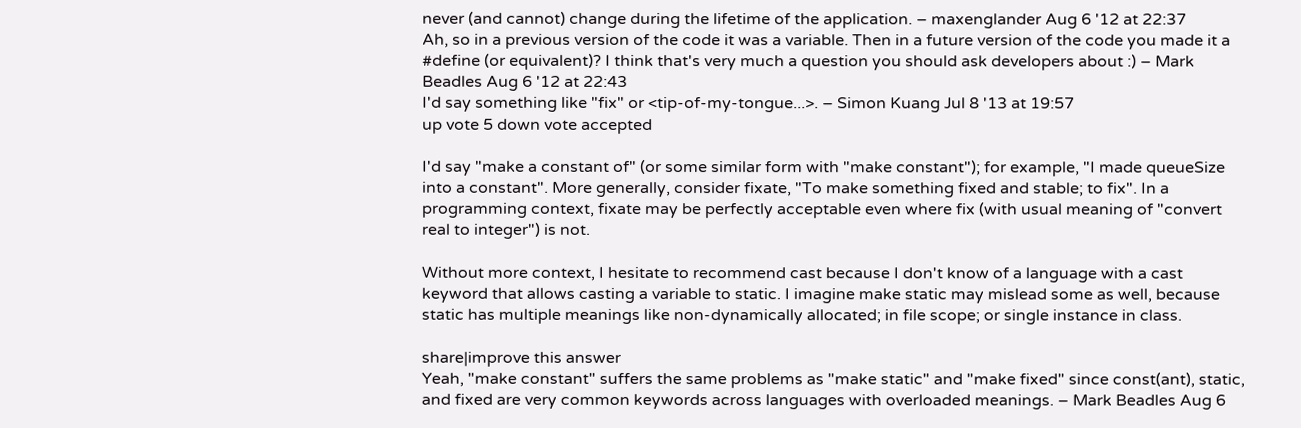never (and cannot) change during the lifetime of the application. – maxenglander Aug 6 '12 at 22:37
Ah, so in a previous version of the code it was a variable. Then in a future version of the code you made it a #define (or equivalent)? I think that's very much a question you should ask developers about :) – Mark Beadles Aug 6 '12 at 22:43
I'd say something like "fix" or <tip-of-my-tongue...>. – Simon Kuang Jul 8 '13 at 19:57
up vote 5 down vote accepted

I'd say "make a constant of" (or some similar form with "make constant"); for example, "I made queueSize into a constant". More generally, consider fixate, "To make something fixed and stable; to fix". In a programming context, fixate may be perfectly acceptable even where fix (with usual meaning of "convert real to integer") is not.

Without more context, I hesitate to recommend cast because I don't know of a language with a cast keyword that allows casting a variable to static. I imagine make static may mislead some as well, because static has multiple meanings like non-dynamically allocated; in file scope; or single instance in class.

share|improve this answer
Yeah, "make constant" suffers the same problems as "make static" and "make fixed" since const(ant), static, and fixed are very common keywords across languages with overloaded meanings. – Mark Beadles Aug 6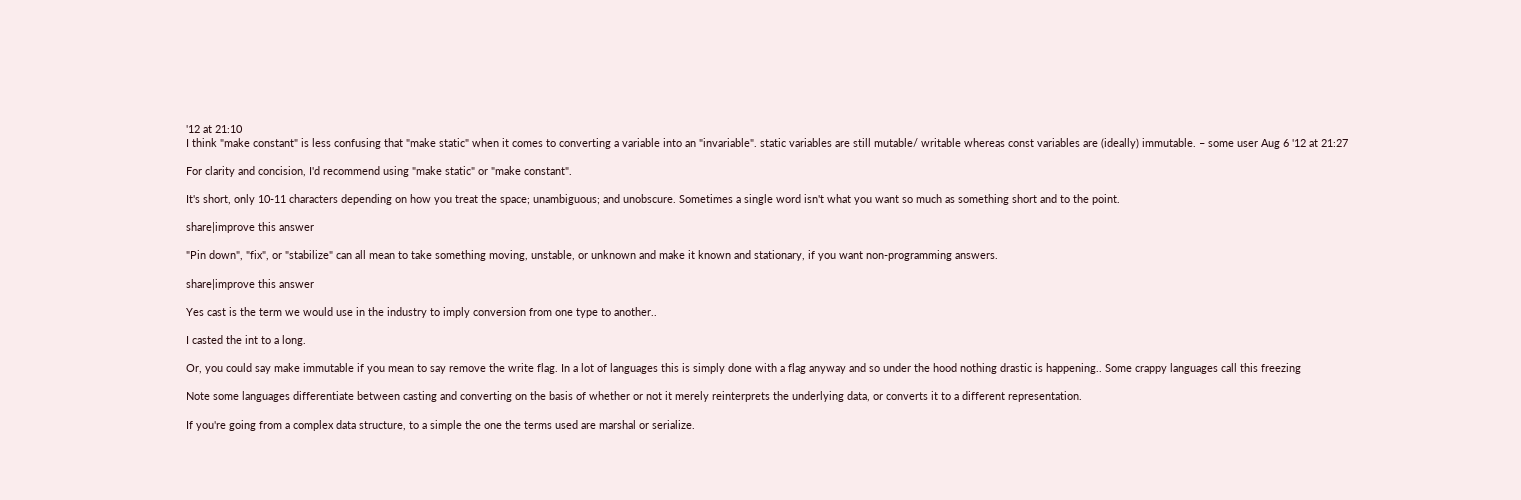'12 at 21:10
I think "make constant" is less confusing that "make static" when it comes to converting a variable into an "invariable". static variables are still mutable/ writable whereas const variables are (ideally) immutable. – some user Aug 6 '12 at 21:27

For clarity and concision, I'd recommend using "make static" or "make constant".

It's short, only 10-11 characters depending on how you treat the space; unambiguous; and unobscure. Sometimes a single word isn't what you want so much as something short and to the point.

share|improve this answer

"Pin down", "fix", or "stabilize" can all mean to take something moving, unstable, or unknown and make it known and stationary, if you want non-programming answers.

share|improve this answer

Yes cast is the term we would use in the industry to imply conversion from one type to another..

I casted the int to a long.

Or, you could say make immutable if you mean to say remove the write flag. In a lot of languages this is simply done with a flag anyway and so under the hood nothing drastic is happening.. Some crappy languages call this freezing

Note some languages differentiate between casting and converting on the basis of whether or not it merely reinterprets the underlying data, or converts it to a different representation.

If you're going from a complex data structure, to a simple the one the terms used are marshal or serialize.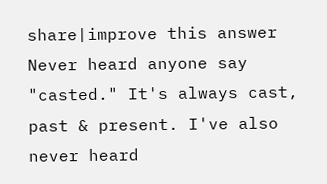share|improve this answer
Never heard anyone say "casted." It's always cast, past & present. I've also never heard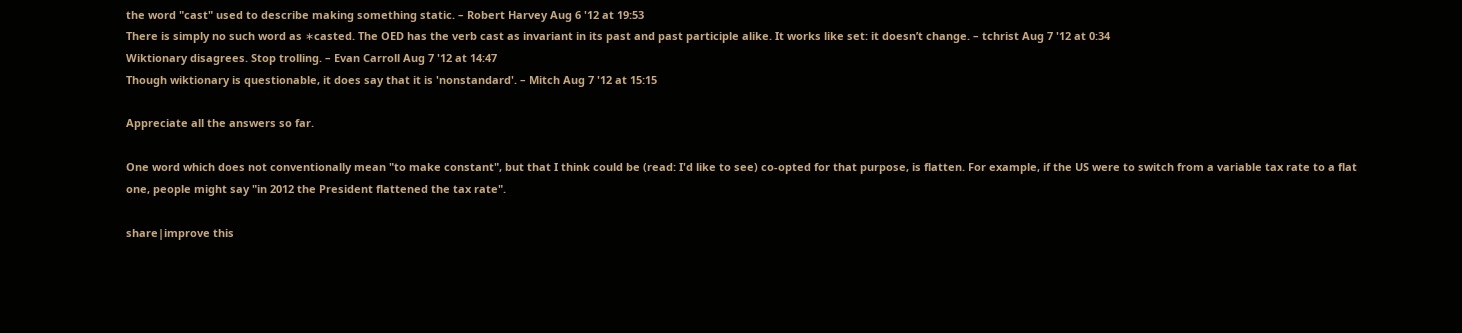the word "cast" used to describe making something static. – Robert Harvey Aug 6 '12 at 19:53
There is simply no such word as ∗casted. The OED has the verb cast as invariant in its past and past participle alike. It works like set: it doesn’t change. – tchrist Aug 7 '12 at 0:34
Wiktionary disagrees. Stop trolling. – Evan Carroll Aug 7 '12 at 14:47
Though wiktionary is questionable, it does say that it is 'nonstandard'. – Mitch Aug 7 '12 at 15:15

Appreciate all the answers so far.

One word which does not conventionally mean "to make constant", but that I think could be (read: I'd like to see) co-opted for that purpose, is flatten. For example, if the US were to switch from a variable tax rate to a flat one, people might say "in 2012 the President flattened the tax rate".

share|improve this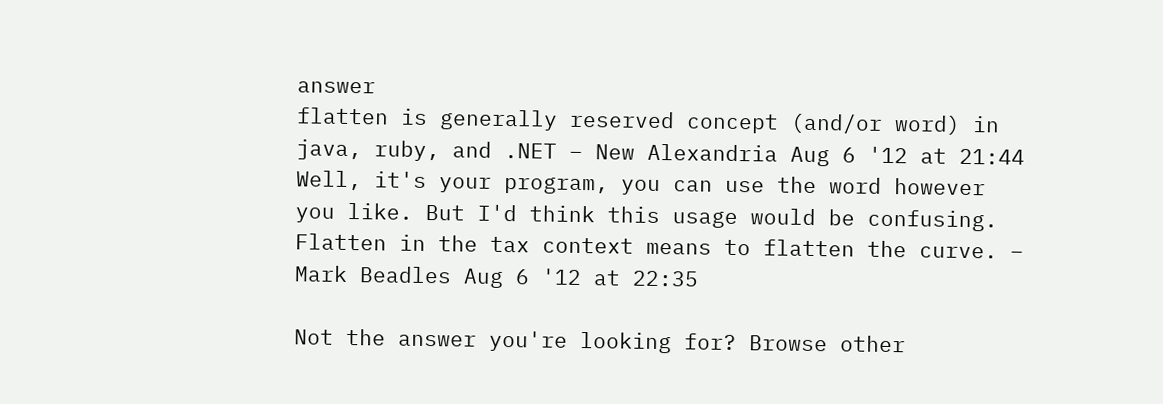answer
flatten is generally reserved concept (and/or word) in java, ruby, and .NET – New Alexandria Aug 6 '12 at 21:44
Well, it's your program, you can use the word however you like. But I'd think this usage would be confusing. Flatten in the tax context means to flatten the curve. – Mark Beadles Aug 6 '12 at 22:35

Not the answer you're looking for? Browse other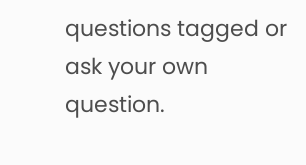questions tagged or ask your own question.